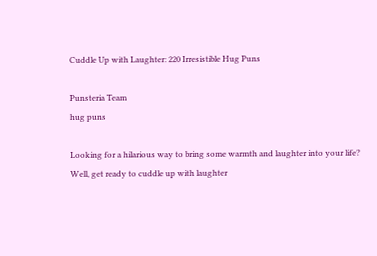Cuddle Up with Laughter: 220 Irresistible Hug Puns

Punsteria Team
hug puns

Looking for a hilarious way to bring some warmth and laughter into your life? Well, get ready to cuddle up with laughter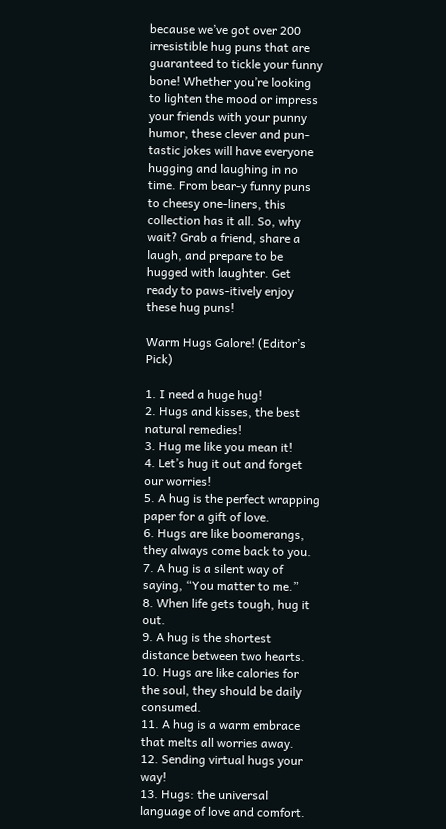because we’ve got over 200 irresistible hug puns that are guaranteed to tickle your funny bone! Whether you’re looking to lighten the mood or impress your friends with your punny humor, these clever and pun-tastic jokes will have everyone hugging and laughing in no time. From bear-y funny puns to cheesy one-liners, this collection has it all. So, why wait? Grab a friend, share a laugh, and prepare to be hugged with laughter. Get ready to paws-itively enjoy these hug puns!

Warm Hugs Galore! (Editor’s Pick)

1. I need a huge hug!
2. Hugs and kisses, the best natural remedies!
3. Hug me like you mean it!
4. Let’s hug it out and forget our worries!
5. A hug is the perfect wrapping paper for a gift of love.
6. Hugs are like boomerangs, they always come back to you.
7. A hug is a silent way of saying, “You matter to me.”
8. When life gets tough, hug it out.
9. A hug is the shortest distance between two hearts.
10. Hugs are like calories for the soul, they should be daily consumed.
11. A hug is a warm embrace that melts all worries away.
12. Sending virtual hugs your way!
13. Hugs: the universal language of love and comfort.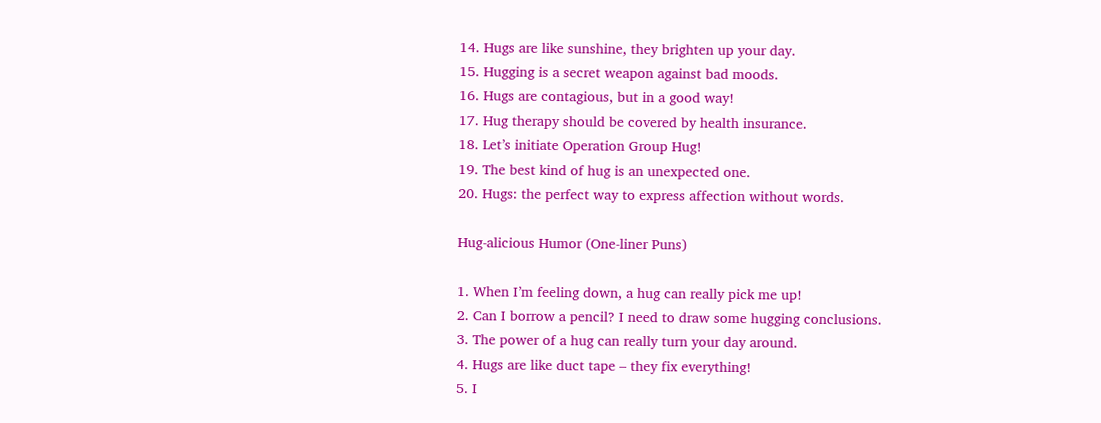14. Hugs are like sunshine, they brighten up your day.
15. Hugging is a secret weapon against bad moods.
16. Hugs are contagious, but in a good way!
17. Hug therapy should be covered by health insurance.
18. Let’s initiate Operation Group Hug!
19. The best kind of hug is an unexpected one.
20. Hugs: the perfect way to express affection without words.

Hug-alicious Humor (One-liner Puns)

1. When I’m feeling down, a hug can really pick me up!
2. Can I borrow a pencil? I need to draw some hugging conclusions.
3. The power of a hug can really turn your day around.
4. Hugs are like duct tape – they fix everything!
5. I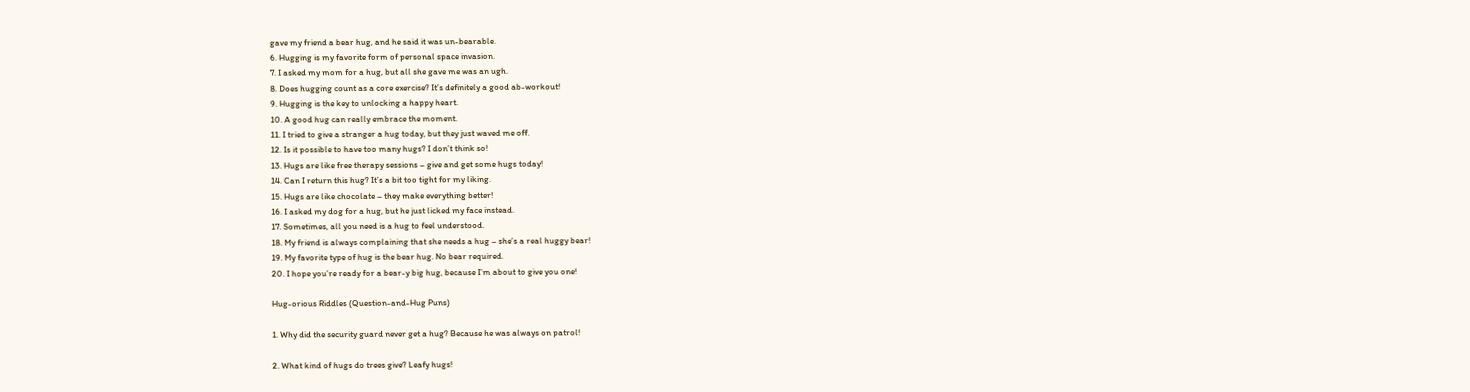gave my friend a bear hug, and he said it was un-bearable.
6. Hugging is my favorite form of personal space invasion.
7. I asked my mom for a hug, but all she gave me was an ugh.
8. Does hugging count as a core exercise? It’s definitely a good ab-workout!
9. Hugging is the key to unlocking a happy heart.
10. A good hug can really embrace the moment.
11. I tried to give a stranger a hug today, but they just waved me off.
12. Is it possible to have too many hugs? I don’t think so!
13. Hugs are like free therapy sessions – give and get some hugs today!
14. Can I return this hug? It’s a bit too tight for my liking.
15. Hugs are like chocolate – they make everything better!
16. I asked my dog for a hug, but he just licked my face instead.
17. Sometimes, all you need is a hug to feel understood.
18. My friend is always complaining that she needs a hug – she’s a real huggy bear!
19. My favorite type of hug is the bear hug. No bear required.
20. I hope you’re ready for a bear-y big hug, because I’m about to give you one!

Hug-orious Riddles (Question-and-Hug Puns)

1. Why did the security guard never get a hug? Because he was always on patrol!

2. What kind of hugs do trees give? Leafy hugs!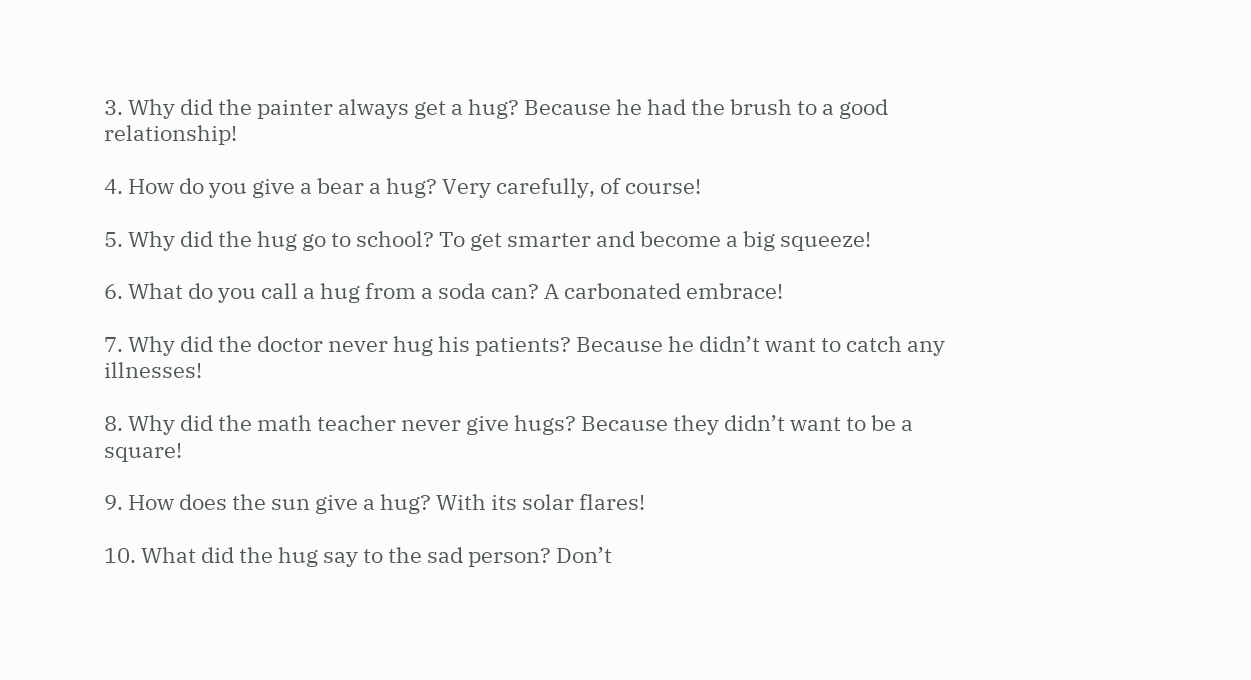3. Why did the painter always get a hug? Because he had the brush to a good relationship!

4. How do you give a bear a hug? Very carefully, of course!

5. Why did the hug go to school? To get smarter and become a big squeeze!

6. What do you call a hug from a soda can? A carbonated embrace!

7. Why did the doctor never hug his patients? Because he didn’t want to catch any illnesses!

8. Why did the math teacher never give hugs? Because they didn’t want to be a square!

9. How does the sun give a hug? With its solar flares!

10. What did the hug say to the sad person? Don’t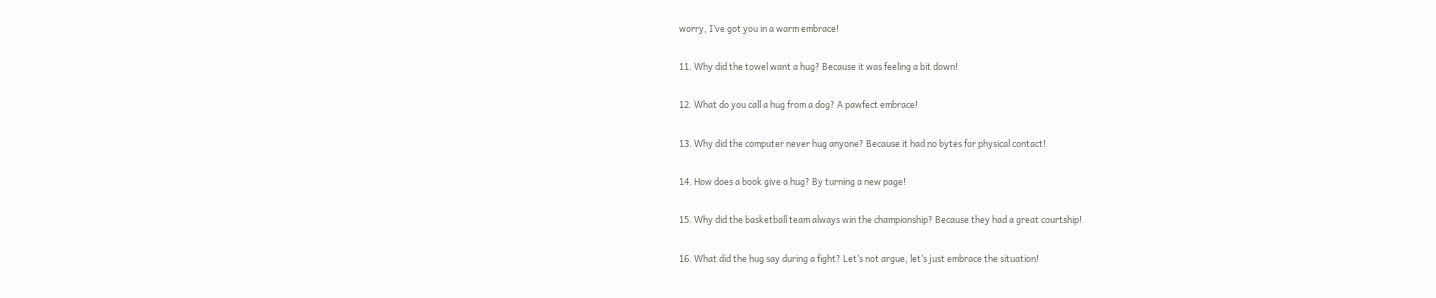worry, I’ve got you in a warm embrace!

11. Why did the towel want a hug? Because it was feeling a bit down!

12. What do you call a hug from a dog? A pawfect embrace!

13. Why did the computer never hug anyone? Because it had no bytes for physical contact!

14. How does a book give a hug? By turning a new page!

15. Why did the basketball team always win the championship? Because they had a great courtship!

16. What did the hug say during a fight? Let’s not argue, let’s just embrace the situation!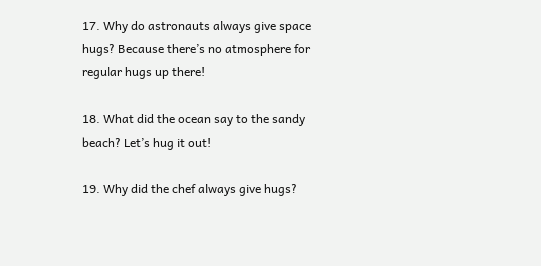17. Why do astronauts always give space hugs? Because there’s no atmosphere for regular hugs up there!

18. What did the ocean say to the sandy beach? Let’s hug it out!

19. Why did the chef always give hugs?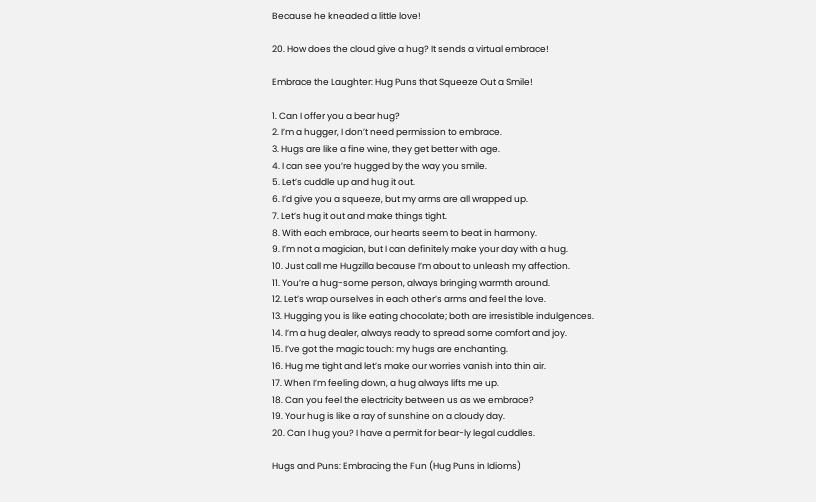Because he kneaded a little love!

20. How does the cloud give a hug? It sends a virtual embrace!

Embrace the Laughter: Hug Puns that Squeeze Out a Smile!

1. Can I offer you a bear hug?
2. I’m a hugger, I don’t need permission to embrace.
3. Hugs are like a fine wine, they get better with age.
4. I can see you’re hugged by the way you smile.
5. Let’s cuddle up and hug it out.
6. I’d give you a squeeze, but my arms are all wrapped up.
7. Let’s hug it out and make things tight.
8. With each embrace, our hearts seem to beat in harmony.
9. I’m not a magician, but I can definitely make your day with a hug.
10. Just call me Hugzilla because I’m about to unleash my affection.
11. You’re a hug-some person, always bringing warmth around.
12. Let’s wrap ourselves in each other’s arms and feel the love.
13. Hugging you is like eating chocolate; both are irresistible indulgences.
14. I’m a hug dealer, always ready to spread some comfort and joy.
15. I’ve got the magic touch: my hugs are enchanting.
16. Hug me tight and let’s make our worries vanish into thin air.
17. When I’m feeling down, a hug always lifts me up.
18. Can you feel the electricity between us as we embrace?
19. Your hug is like a ray of sunshine on a cloudy day.
20. Can I hug you? I have a permit for bear-ly legal cuddles.

Hugs and Puns: Embracing the Fun (Hug Puns in Idioms)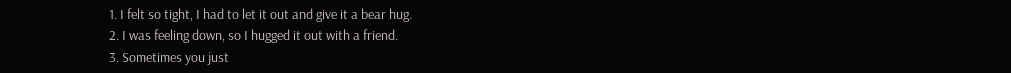1. I felt so tight, I had to let it out and give it a bear hug.
2. I was feeling down, so I hugged it out with a friend.
3. Sometimes you just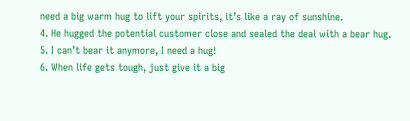need a big warm hug to lift your spirits, it’s like a ray of sunshine.
4. He hugged the potential customer close and sealed the deal with a bear hug.
5. I can’t bear it anymore, I need a hug!
6. When life gets tough, just give it a big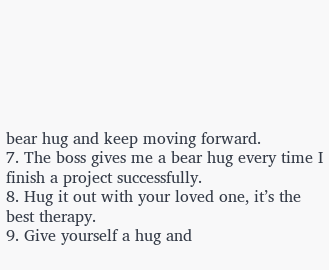bear hug and keep moving forward.
7. The boss gives me a bear hug every time I finish a project successfully.
8. Hug it out with your loved one, it’s the best therapy.
9. Give yourself a hug and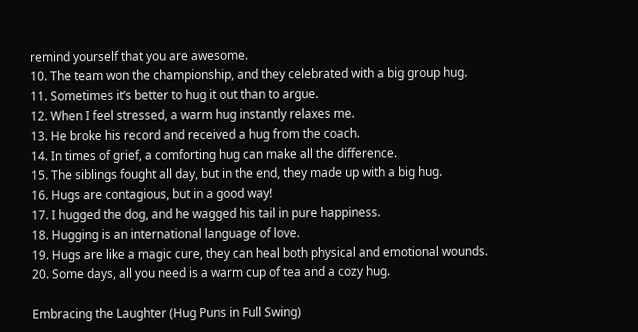remind yourself that you are awesome.
10. The team won the championship, and they celebrated with a big group hug.
11. Sometimes it’s better to hug it out than to argue.
12. When I feel stressed, a warm hug instantly relaxes me.
13. He broke his record and received a hug from the coach.
14. In times of grief, a comforting hug can make all the difference.
15. The siblings fought all day, but in the end, they made up with a big hug.
16. Hugs are contagious, but in a good way!
17. I hugged the dog, and he wagged his tail in pure happiness.
18. Hugging is an international language of love.
19. Hugs are like a magic cure, they can heal both physical and emotional wounds.
20. Some days, all you need is a warm cup of tea and a cozy hug.

Embracing the Laughter (Hug Puns in Full Swing)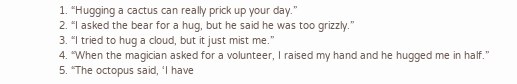1. “Hugging a cactus can really prick up your day.”
2. “I asked the bear for a hug, but he said he was too grizzly.”
3. “I tried to hug a cloud, but it just mist me.”
4. “When the magician asked for a volunteer, I raised my hand and he hugged me in half.”
5. “The octopus said, ‘I have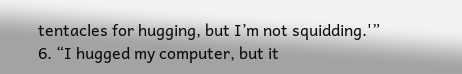tentacles for hugging, but I’m not squidding.'”
6. “I hugged my computer, but it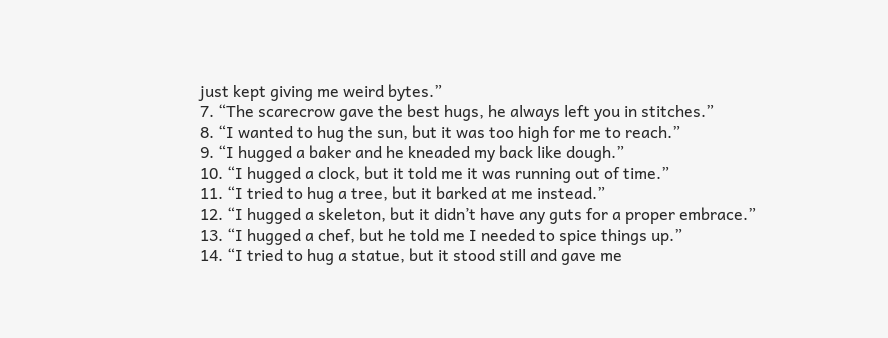just kept giving me weird bytes.”
7. “The scarecrow gave the best hugs, he always left you in stitches.”
8. “I wanted to hug the sun, but it was too high for me to reach.”
9. “I hugged a baker and he kneaded my back like dough.”
10. “I hugged a clock, but it told me it was running out of time.”
11. “I tried to hug a tree, but it barked at me instead.”
12. “I hugged a skeleton, but it didn’t have any guts for a proper embrace.”
13. “I hugged a chef, but he told me I needed to spice things up.”
14. “I tried to hug a statue, but it stood still and gave me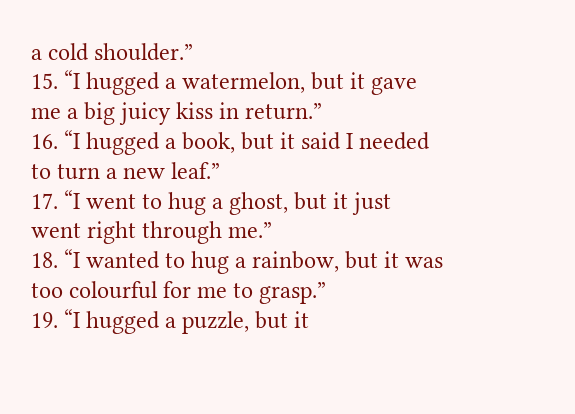a cold shoulder.”
15. “I hugged a watermelon, but it gave me a big juicy kiss in return.”
16. “I hugged a book, but it said I needed to turn a new leaf.”
17. “I went to hug a ghost, but it just went right through me.”
18. “I wanted to hug a rainbow, but it was too colourful for me to grasp.”
19. “I hugged a puzzle, but it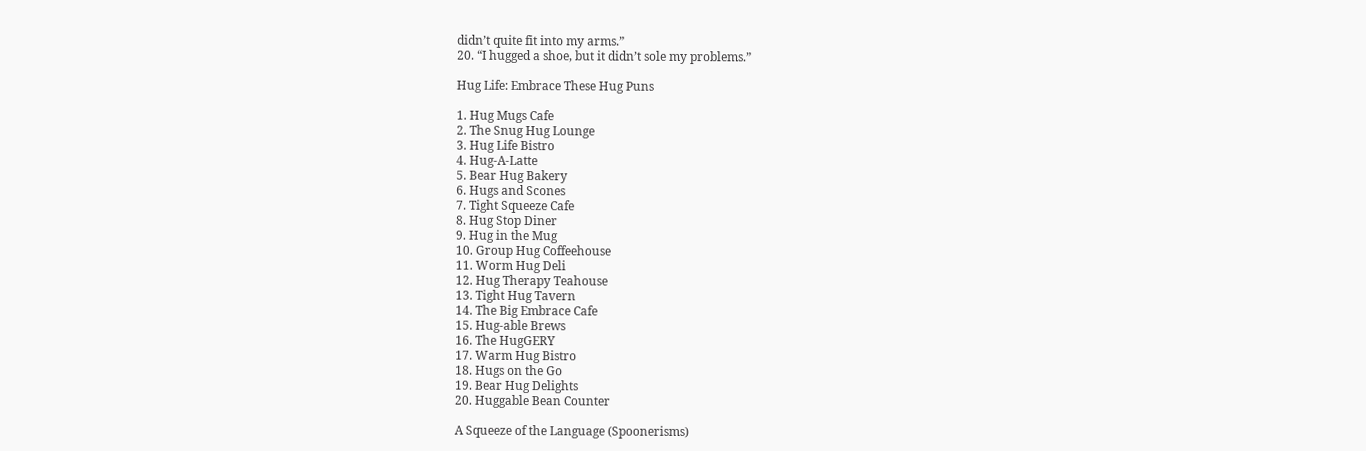didn’t quite fit into my arms.”
20. “I hugged a shoe, but it didn’t sole my problems.”

Hug Life: Embrace These Hug Puns

1. Hug Mugs Cafe
2. The Snug Hug Lounge
3. Hug Life Bistro
4. Hug-A-Latte
5. Bear Hug Bakery
6. Hugs and Scones
7. Tight Squeeze Cafe
8. Hug Stop Diner
9. Hug in the Mug
10. Group Hug Coffeehouse
11. Worm Hug Deli
12. Hug Therapy Teahouse
13. Tight Hug Tavern
14. The Big Embrace Cafe
15. Hug-able Brews
16. The HugGERY
17. Warm Hug Bistro
18. Hugs on the Go
19. Bear Hug Delights
20. Huggable Bean Counter

A Squeeze of the Language (Spoonerisms)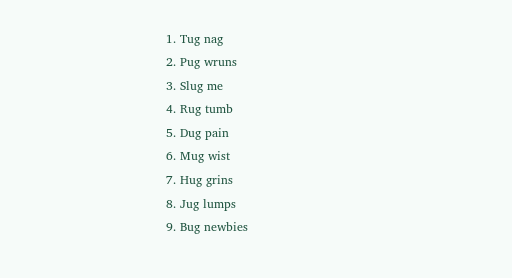1. Tug nag
2. Pug wruns
3. Slug me
4. Rug tumb
5. Dug pain
6. Mug wist
7. Hug grins
8. Jug lumps
9. Bug newbies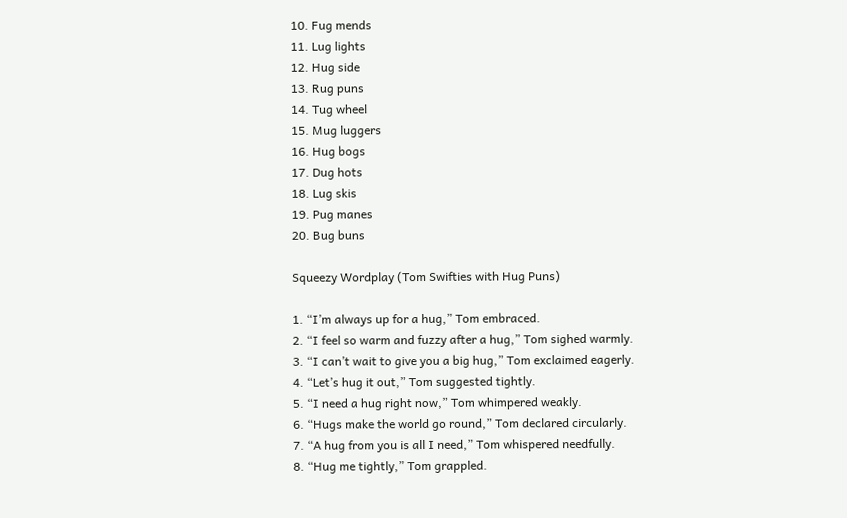10. Fug mends
11. Lug lights
12. Hug side
13. Rug puns
14. Tug wheel
15. Mug luggers
16. Hug bogs
17. Dug hots
18. Lug skis
19. Pug manes
20. Bug buns

Squeezy Wordplay (Tom Swifties with Hug Puns)

1. “I’m always up for a hug,” Tom embraced.
2. “I feel so warm and fuzzy after a hug,” Tom sighed warmly.
3. “I can’t wait to give you a big hug,” Tom exclaimed eagerly.
4. “Let’s hug it out,” Tom suggested tightly.
5. “I need a hug right now,” Tom whimpered weakly.
6. “Hugs make the world go round,” Tom declared circularly.
7. “A hug from you is all I need,” Tom whispered needfully.
8. “Hug me tightly,” Tom grappled.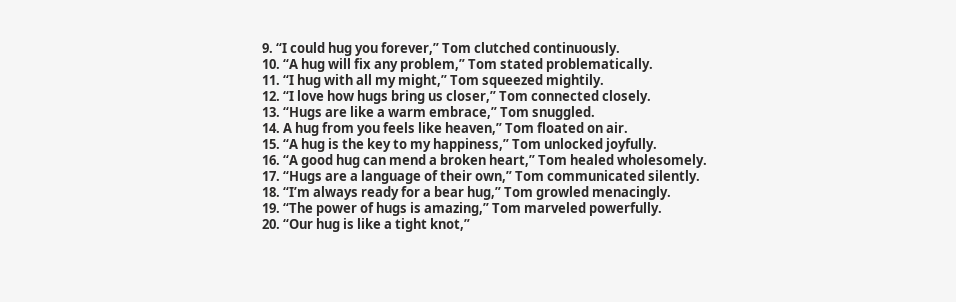9. “I could hug you forever,” Tom clutched continuously.
10. “A hug will fix any problem,” Tom stated problematically.
11. “I hug with all my might,” Tom squeezed mightily.
12. “I love how hugs bring us closer,” Tom connected closely.
13. “Hugs are like a warm embrace,” Tom snuggled.
14. A hug from you feels like heaven,” Tom floated on air.
15. “A hug is the key to my happiness,” Tom unlocked joyfully.
16. “A good hug can mend a broken heart,” Tom healed wholesomely.
17. “Hugs are a language of their own,” Tom communicated silently.
18. “I’m always ready for a bear hug,” Tom growled menacingly.
19. “The power of hugs is amazing,” Tom marveled powerfully.
20. “Our hug is like a tight knot,”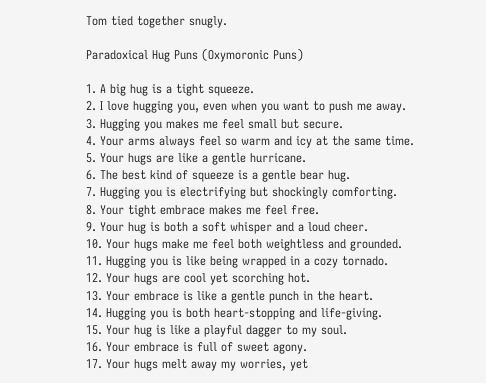Tom tied together snugly.

Paradoxical Hug Puns (Oxymoronic Puns)

1. A big hug is a tight squeeze.
2. I love hugging you, even when you want to push me away.
3. Hugging you makes me feel small but secure.
4. Your arms always feel so warm and icy at the same time.
5. Your hugs are like a gentle hurricane.
6. The best kind of squeeze is a gentle bear hug.
7. Hugging you is electrifying but shockingly comforting.
8. Your tight embrace makes me feel free.
9. Your hug is both a soft whisper and a loud cheer.
10. Your hugs make me feel both weightless and grounded.
11. Hugging you is like being wrapped in a cozy tornado.
12. Your hugs are cool yet scorching hot.
13. Your embrace is like a gentle punch in the heart.
14. Hugging you is both heart-stopping and life-giving.
15. Your hug is like a playful dagger to my soul.
16. Your embrace is full of sweet agony.
17. Your hugs melt away my worries, yet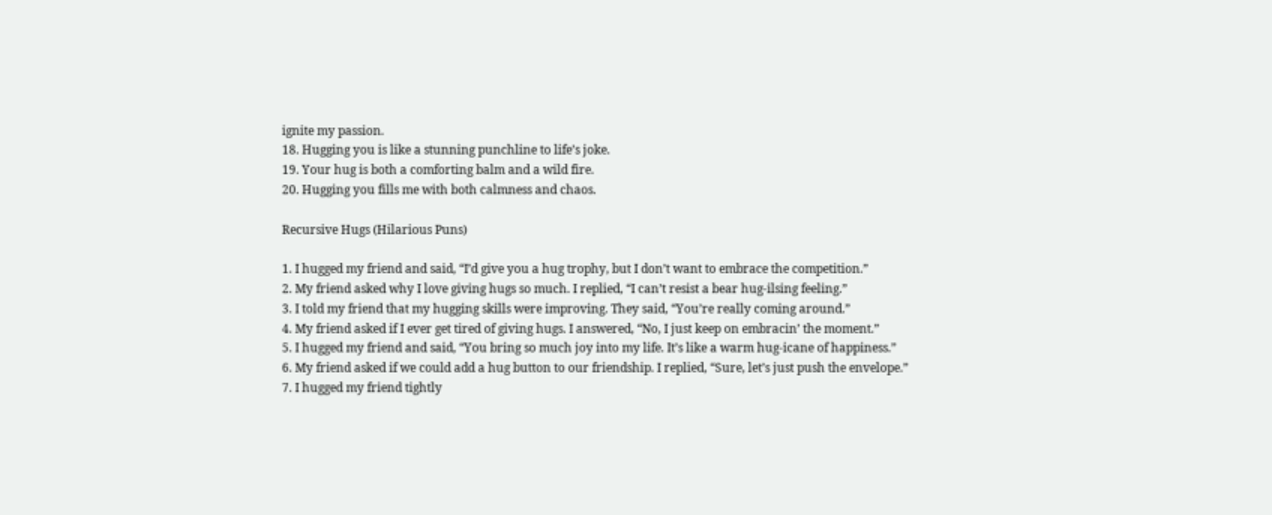ignite my passion.
18. Hugging you is like a stunning punchline to life’s joke.
19. Your hug is both a comforting balm and a wild fire.
20. Hugging you fills me with both calmness and chaos.

Recursive Hugs (Hilarious Puns)

1. I hugged my friend and said, “I’d give you a hug trophy, but I don’t want to embrace the competition.”
2. My friend asked why I love giving hugs so much. I replied, “I can’t resist a bear hug-ilsing feeling.”
3. I told my friend that my hugging skills were improving. They said, “You’re really coming around.”
4. My friend asked if I ever get tired of giving hugs. I answered, “No, I just keep on embracin’ the moment.”
5. I hugged my friend and said, “You bring so much joy into my life. It’s like a warm hug-icane of happiness.”
6. My friend asked if we could add a hug button to our friendship. I replied, “Sure, let’s just push the envelope.”
7. I hugged my friend tightly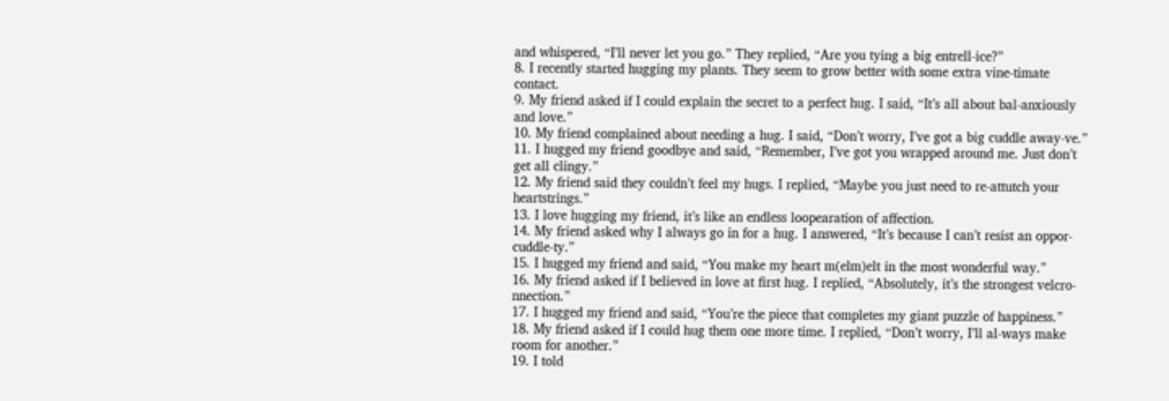and whispered, “I’ll never let you go.” They replied, “Are you tying a big entrell-ice?”
8. I recently started hugging my plants. They seem to grow better with some extra vine-timate contact.
9. My friend asked if I could explain the secret to a perfect hug. I said, “It’s all about bal-anxiously and love.”
10. My friend complained about needing a hug. I said, “Don’t worry, I’ve got a big cuddle away-ve.”
11. I hugged my friend goodbye and said, “Remember, I’ve got you wrapped around me. Just don’t get all clingy.”
12. My friend said they couldn’t feel my hugs. I replied, “Maybe you just need to re-attutch your heartstrings.”
13. I love hugging my friend, it’s like an endless loopearation of affection.
14. My friend asked why I always go in for a hug. I answered, “It’s because I can’t resist an oppor-cuddle-ty.”
15. I hugged my friend and said, “You make my heart m(elm)elt in the most wonderful way.”
16. My friend asked if I believed in love at first hug. I replied, “Absolutely, it’s the strongest velcro-nnection.”
17. I hugged my friend and said, “You’re the piece that completes my giant puzzle of happiness.”
18. My friend asked if I could hug them one more time. I replied, “Don’t worry, I’ll al-ways make room for another.”
19. I told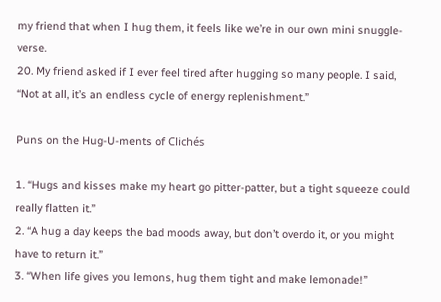my friend that when I hug them, it feels like we’re in our own mini snuggle-verse.
20. My friend asked if I ever feel tired after hugging so many people. I said, “Not at all, it’s an endless cycle of energy replenishment.”

Puns on the Hug-U-ments of Clichés

1. “Hugs and kisses make my heart go pitter-patter, but a tight squeeze could really flatten it.”
2. “A hug a day keeps the bad moods away, but don’t overdo it, or you might have to return it.”
3. “When life gives you lemons, hug them tight and make lemonade!”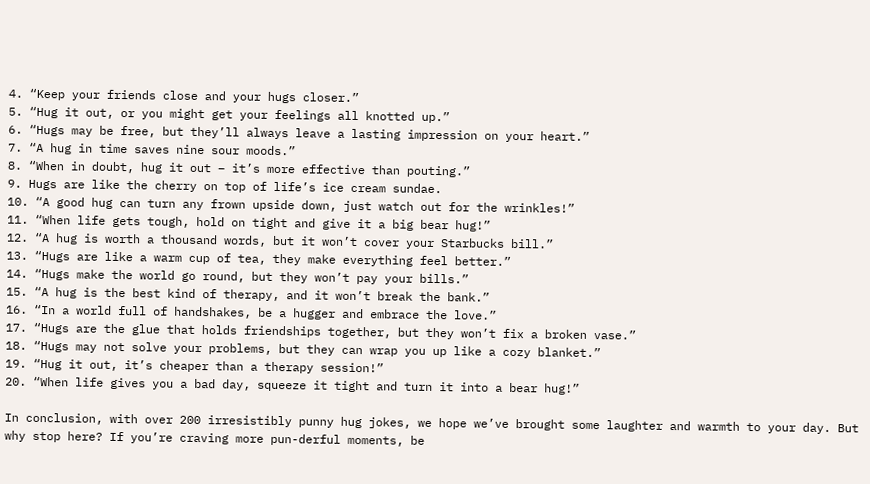4. “Keep your friends close and your hugs closer.”
5. “Hug it out, or you might get your feelings all knotted up.”
6. “Hugs may be free, but they’ll always leave a lasting impression on your heart.”
7. “A hug in time saves nine sour moods.”
8. “When in doubt, hug it out – it’s more effective than pouting.”
9. Hugs are like the cherry on top of life’s ice cream sundae.
10. “A good hug can turn any frown upside down, just watch out for the wrinkles!”
11. “When life gets tough, hold on tight and give it a big bear hug!”
12. “A hug is worth a thousand words, but it won’t cover your Starbucks bill.”
13. “Hugs are like a warm cup of tea, they make everything feel better.”
14. “Hugs make the world go round, but they won’t pay your bills.”
15. “A hug is the best kind of therapy, and it won’t break the bank.”
16. “In a world full of handshakes, be a hugger and embrace the love.”
17. “Hugs are the glue that holds friendships together, but they won’t fix a broken vase.”
18. “Hugs may not solve your problems, but they can wrap you up like a cozy blanket.”
19. “Hug it out, it’s cheaper than a therapy session!”
20. “When life gives you a bad day, squeeze it tight and turn it into a bear hug!”

In conclusion, with over 200 irresistibly punny hug jokes, we hope we’ve brought some laughter and warmth to your day. But why stop here? If you’re craving more pun-derful moments, be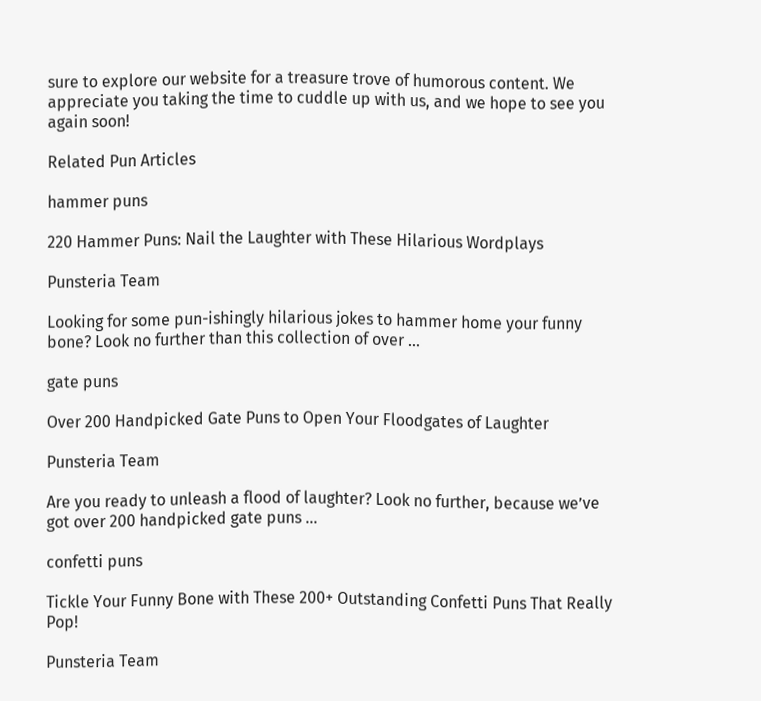sure to explore our website for a treasure trove of humorous content. We appreciate you taking the time to cuddle up with us, and we hope to see you again soon!

Related Pun Articles

hammer puns

220 Hammer Puns: Nail the Laughter with These Hilarious Wordplays

Punsteria Team

Looking for some pun-ishingly hilarious jokes to hammer home your funny bone? Look no further than this collection of over ...

gate puns

Over 200 Handpicked Gate Puns to Open Your Floodgates of Laughter

Punsteria Team

Are you ready to unleash a flood of laughter? Look no further, because we’ve got over 200 handpicked gate puns ...

confetti puns

Tickle Your Funny Bone with These 200+ Outstanding Confetti Puns That Really Pop!

Punsteria Team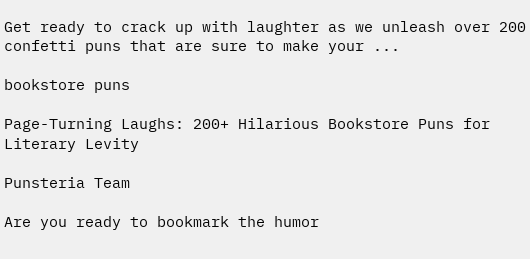Get ready to crack up with laughter as we unleash over 200 confetti puns that are sure to make your ...

bookstore puns

Page-Turning Laughs: 200+ Hilarious Bookstore Puns for Literary Levity

Punsteria Team

Are you ready to bookmark the humor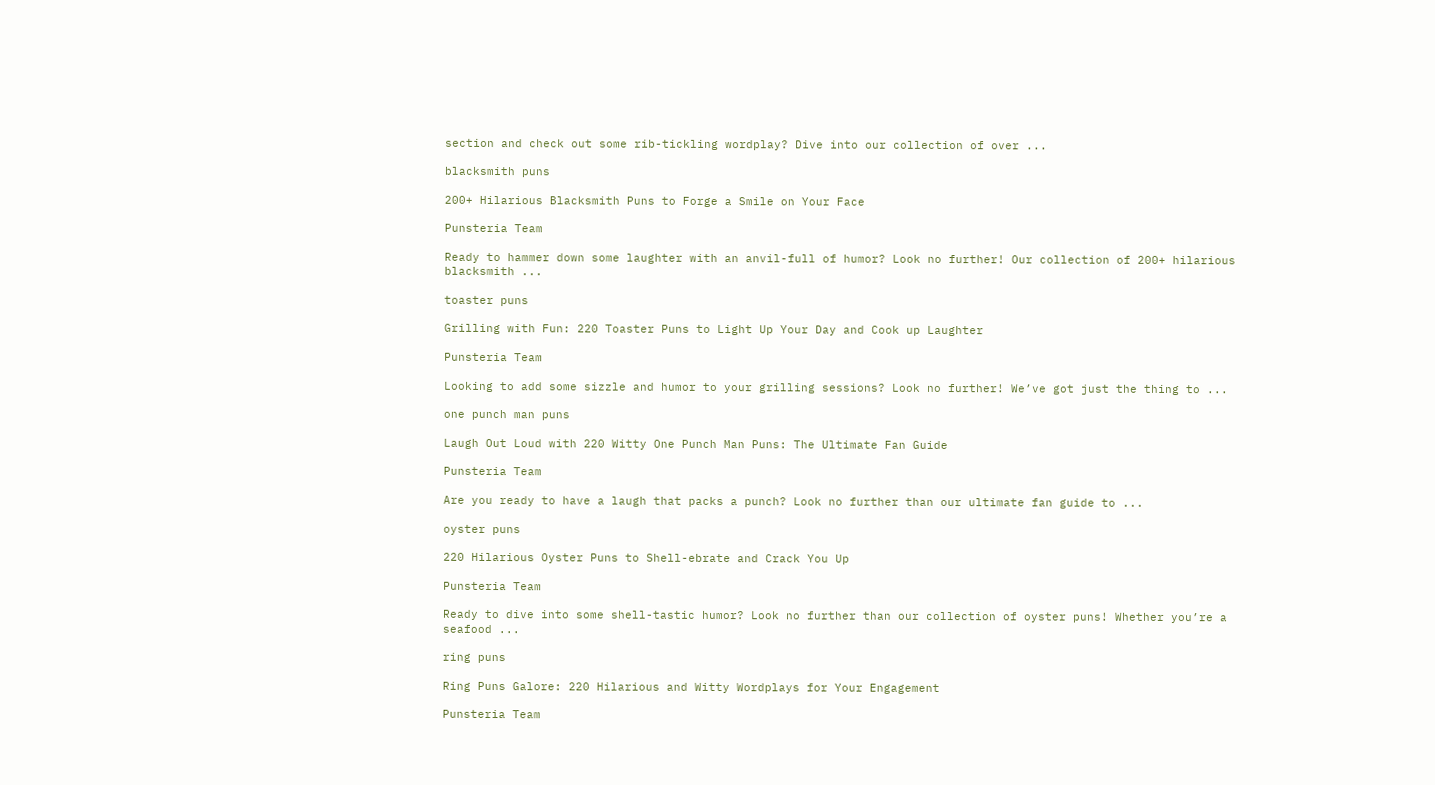section and check out some rib-tickling wordplay? Dive into our collection of over ...

blacksmith puns

200+ Hilarious Blacksmith Puns to Forge a Smile on Your Face

Punsteria Team

Ready to hammer down some laughter with an anvil-full of humor? Look no further! Our collection of 200+ hilarious blacksmith ...

toaster puns

Grilling with Fun: 220 Toaster Puns to Light Up Your Day and Cook up Laughter

Punsteria Team

Looking to add some sizzle and humor to your grilling sessions? Look no further! We’ve got just the thing to ...

one punch man puns

Laugh Out Loud with 220 Witty One Punch Man Puns: The Ultimate Fan Guide

Punsteria Team

Are you ready to have a laugh that packs a punch? Look no further than our ultimate fan guide to ...

oyster puns

220 Hilarious Oyster Puns to Shell-ebrate and Crack You Up

Punsteria Team

Ready to dive into some shell-tastic humor? Look no further than our collection of oyster puns! Whether you’re a seafood ...

ring puns

Ring Puns Galore: 220 Hilarious and Witty Wordplays for Your Engagement

Punsteria Team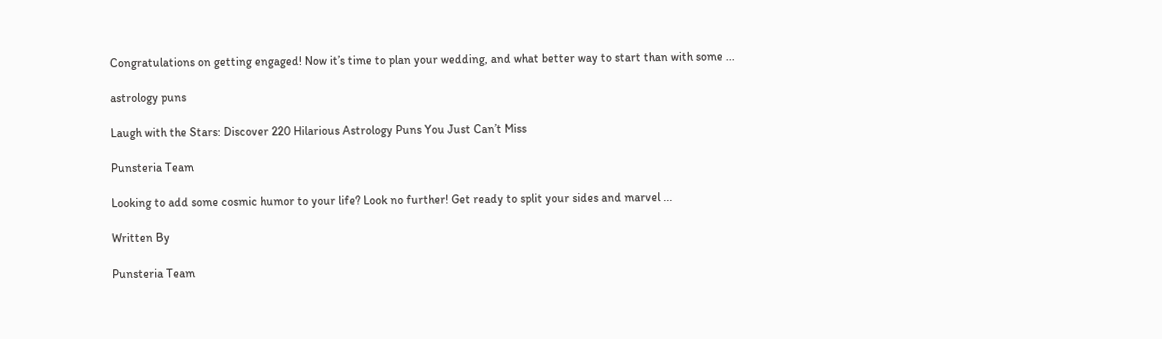Congratulations on getting engaged! Now it’s time to plan your wedding, and what better way to start than with some ...

astrology puns

Laugh with the Stars: Discover 220 Hilarious Astrology Puns You Just Can’t Miss

Punsteria Team

Looking to add some cosmic humor to your life? Look no further! Get ready to split your sides and marvel ...

Written By

Punsteria Team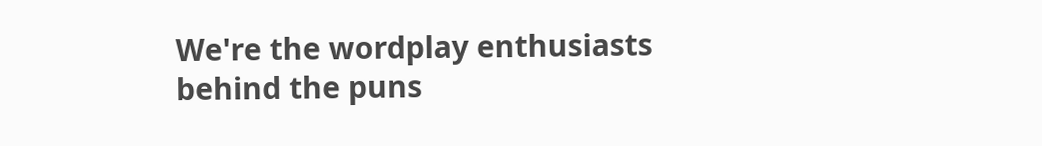We're the wordplay enthusiasts behind the puns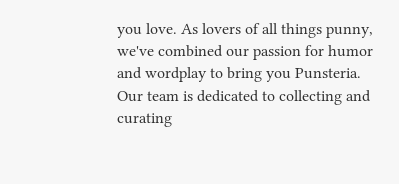you love. As lovers of all things punny, we've combined our passion for humor and wordplay to bring you Punsteria. Our team is dedicated to collecting and curating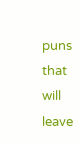puns that will leave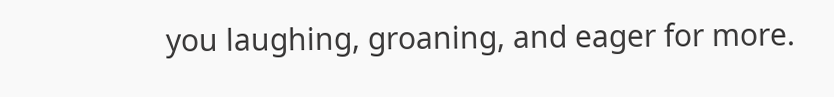you laughing, groaning, and eager for more.